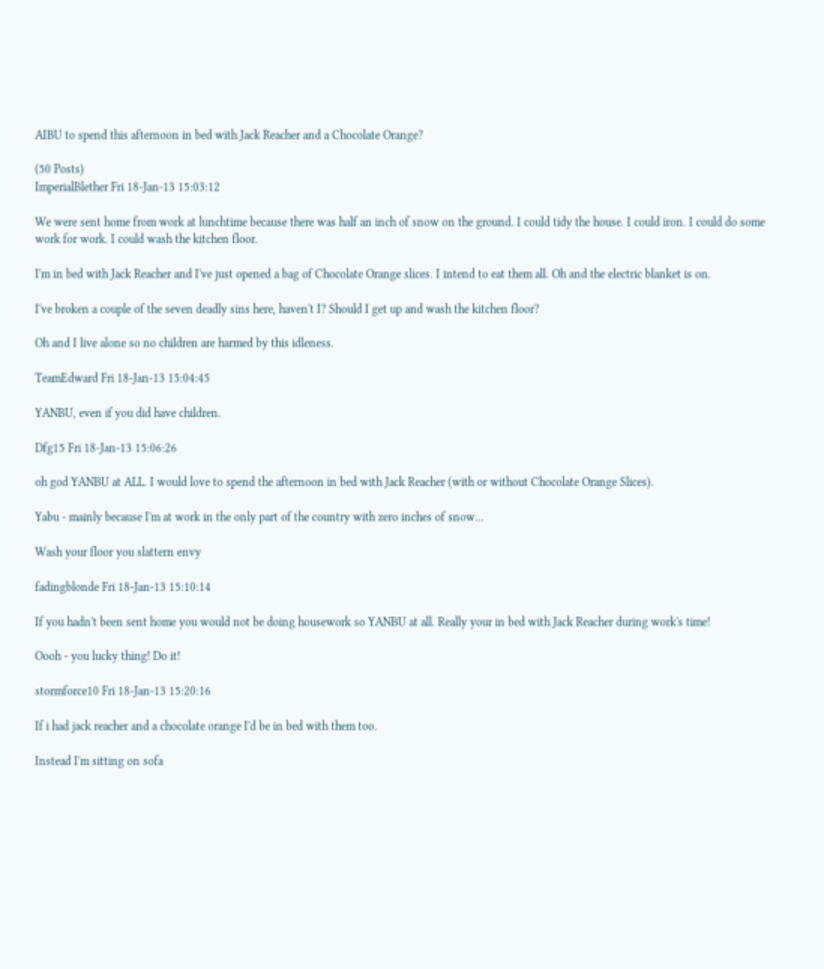AIBU to spend this afternoon in bed with Jack Reacher and a Chocolate Orange?

(50 Posts)
ImperialBlether Fri 18-Jan-13 15:03:12

We were sent home from work at lunchtime because there was half an inch of snow on the ground. I could tidy the house. I could iron. I could do some work for work. I could wash the kitchen floor.

I'm in bed with Jack Reacher and I've just opened a bag of Chocolate Orange slices. I intend to eat them all. Oh and the electric blanket is on.

I've broken a couple of the seven deadly sins here, haven't I? Should I get up and wash the kitchen floor?

Oh and I live alone so no children are harmed by this idleness.

TeamEdward Fri 18-Jan-13 15:04:45

YANBU, even if you did have children.

Dfg15 Fri 18-Jan-13 15:06:26

oh god YANBU at ALL. I would love to spend the afternoon in bed with Jack Reacher (with or without Chocolate Orange Slices).

Yabu - mainly because I'm at work in the only part of the country with zero inches of snow...

Wash your floor you slattern envy

fadingblonde Fri 18-Jan-13 15:10:14

If you hadn't been sent home you would not be doing housework so YANBU at all. Really your in bed with Jack Reacher during work's time!

Oooh - you lucky thing! Do it!

stormforce10 Fri 18-Jan-13 15:20:16

If i had jack reacher and a chocolate orange I'd be in bed with them too.

Instead I'm sitting on sofa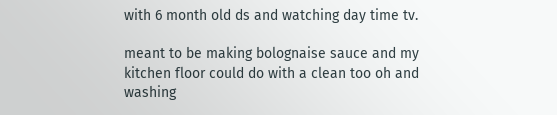with 6 month old ds and watching day time tv.

meant to be making bolognaise sauce and my kitchen floor could do with a clean too oh and washing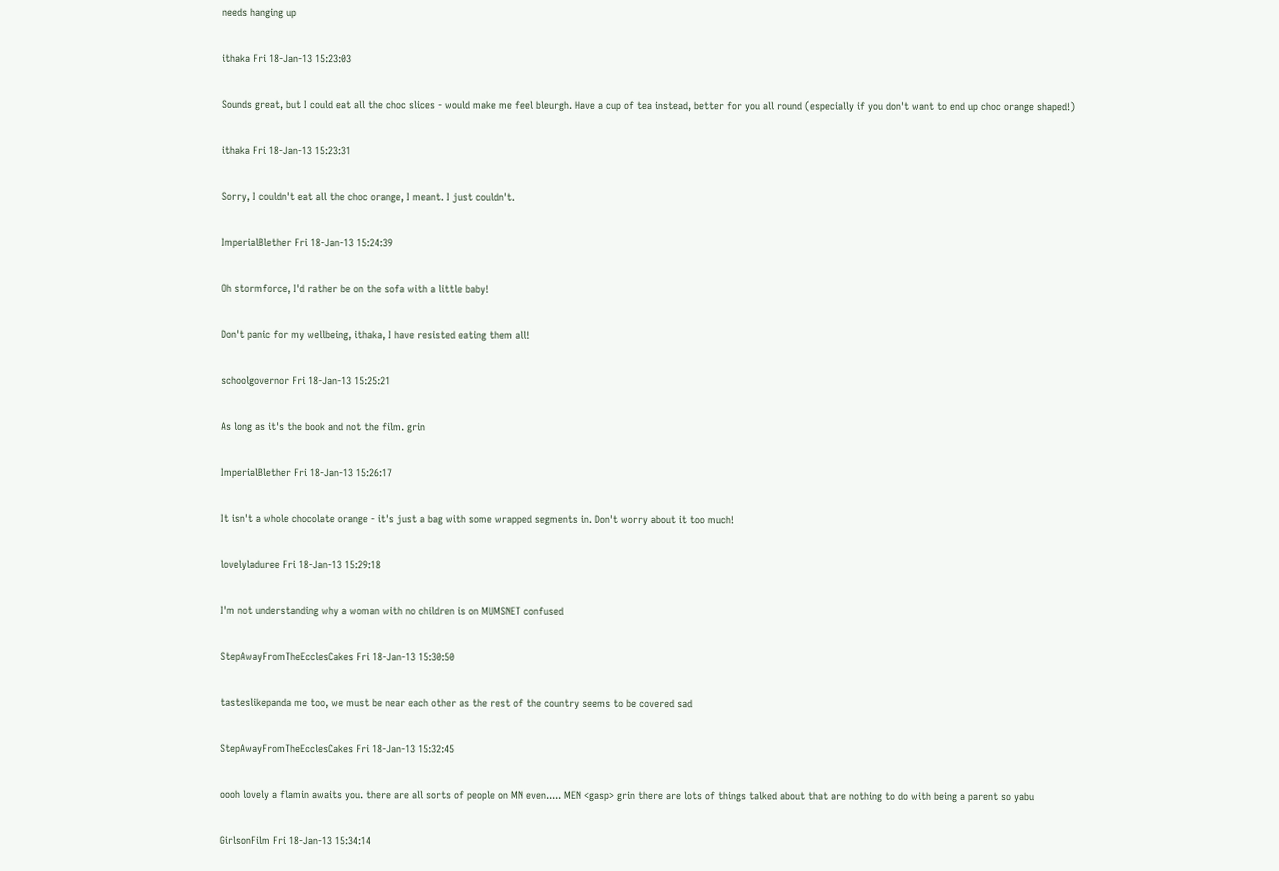needs hanging up

ithaka Fri 18-Jan-13 15:23:03

Sounds great, but I could eat all the choc slices - would make me feel bleurgh. Have a cup of tea instead, better for you all round (especially if you don't want to end up choc orange shaped!)

ithaka Fri 18-Jan-13 15:23:31

Sorry, I couldn't eat all the choc orange, I meant. I just couldn't.

ImperialBlether Fri 18-Jan-13 15:24:39

Oh stormforce, I'd rather be on the sofa with a little baby!

Don't panic for my wellbeing, ithaka, I have resisted eating them all!

schoolgovernor Fri 18-Jan-13 15:25:21

As long as it's the book and not the film. grin

ImperialBlether Fri 18-Jan-13 15:26:17

It isn't a whole chocolate orange - it's just a bag with some wrapped segments in. Don't worry about it too much!

lovelyladuree Fri 18-Jan-13 15:29:18

I'm not understanding why a woman with no children is on MUMSNET confused

StepAwayFromTheEcclesCakes Fri 18-Jan-13 15:30:50

tasteslikepanda me too, we must be near each other as the rest of the country seems to be covered sad

StepAwayFromTheEcclesCakes Fri 18-Jan-13 15:32:45

oooh lovely a flamin awaits you. there are all sorts of people on MN even..... MEN <gasp> grin there are lots of things talked about that are nothing to do with being a parent so yabu

GirlsonFilm Fri 18-Jan-13 15:34:14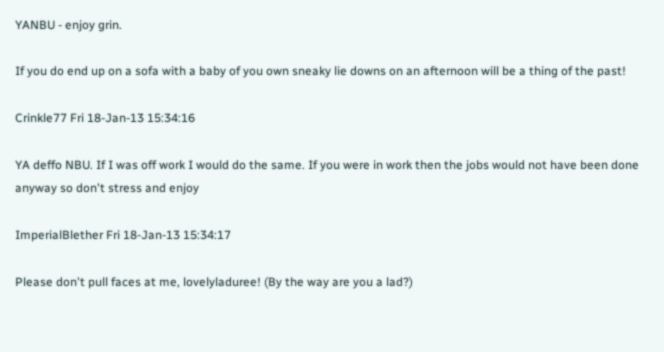YANBU - enjoy grin.

If you do end up on a sofa with a baby of you own sneaky lie downs on an afternoon will be a thing of the past!

Crinkle77 Fri 18-Jan-13 15:34:16

YA deffo NBU. If I was off work I would do the same. If you were in work then the jobs would not have been done anyway so don't stress and enjoy

ImperialBlether Fri 18-Jan-13 15:34:17

Please don't pull faces at me, lovelyladuree! (By the way are you a lad?)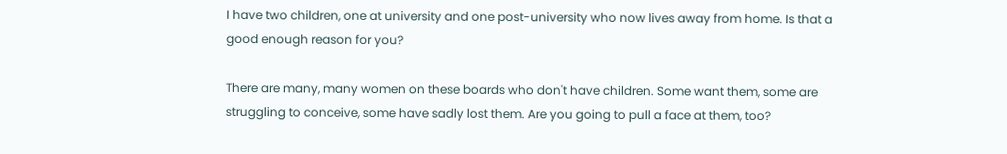I have two children, one at university and one post-university who now lives away from home. Is that a good enough reason for you?

There are many, many women on these boards who don't have children. Some want them, some are struggling to conceive, some have sadly lost them. Are you going to pull a face at them, too?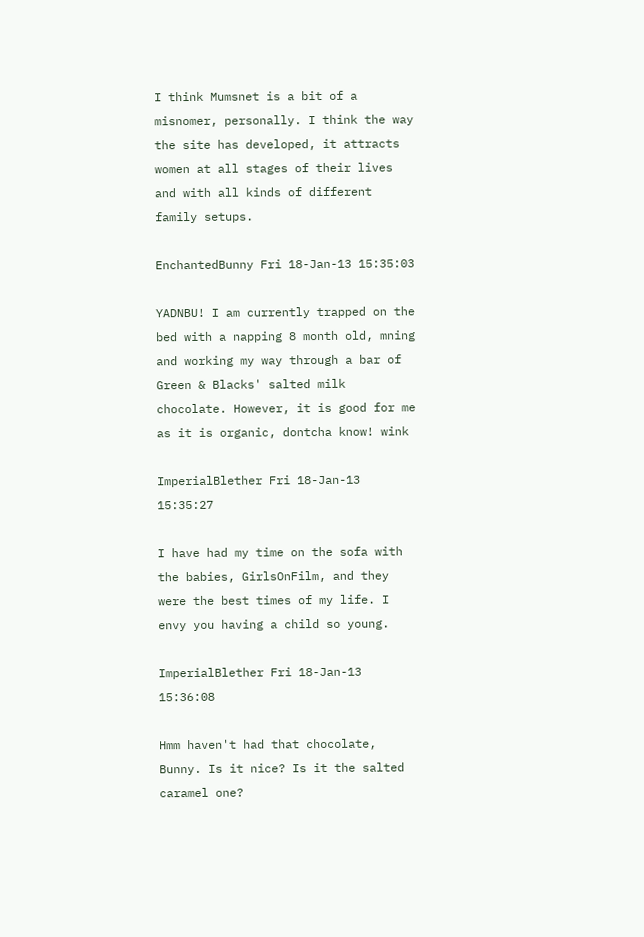I think Mumsnet is a bit of a misnomer, personally. I think the way the site has developed, it attracts women at all stages of their lives and with all kinds of different family setups.

EnchantedBunny Fri 18-Jan-13 15:35:03

YADNBU! I am currently trapped on the bed with a napping 8 month old, mning and working my way through a bar of Green & Blacks' salted milk chocolate. However, it is good for me as it is organic, dontcha know! wink

ImperialBlether Fri 18-Jan-13 15:35:27

I have had my time on the sofa with the babies, GirlsOnFilm, and they were the best times of my life. I envy you having a child so young.

ImperialBlether Fri 18-Jan-13 15:36:08

Hmm haven't had that chocolate, Bunny. Is it nice? Is it the salted caramel one?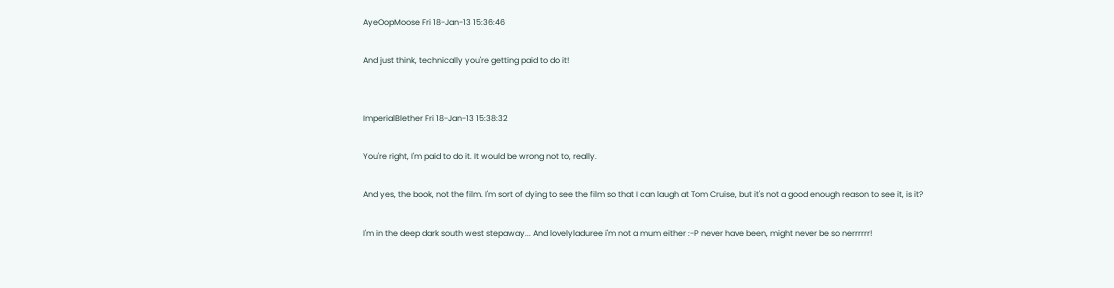AyeOopMoose Fri 18-Jan-13 15:36:46

And just think, technically you're getting paid to do it!


ImperialBlether Fri 18-Jan-13 15:38:32

You're right, I'm paid to do it. It would be wrong not to, really.

And yes, the book, not the film. I'm sort of dying to see the film so that I can laugh at Tom Cruise, but it's not a good enough reason to see it, is it?

I'm in the deep dark south west stepaway... And lovelyladuree i'm not a mum either :-P never have been, might never be so nerrrrrr!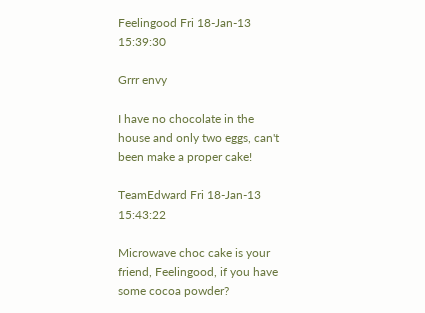Feelingood Fri 18-Jan-13 15:39:30

Grrr envy

I have no chocolate in the house and only two eggs, can't been make a proper cake!

TeamEdward Fri 18-Jan-13 15:43:22

Microwave choc cake is your friend, Feelingood, if you have some cocoa powder?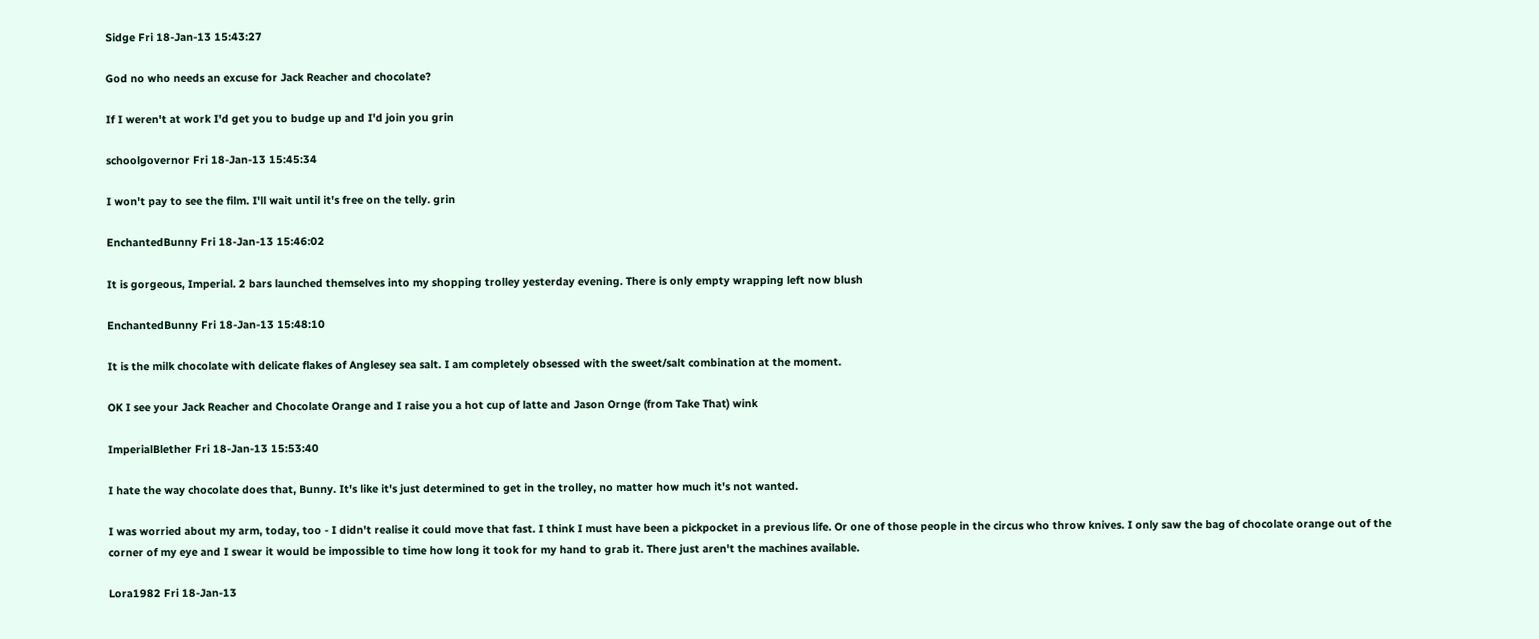Sidge Fri 18-Jan-13 15:43:27

God no who needs an excuse for Jack Reacher and chocolate?

If I weren't at work I'd get you to budge up and I'd join you grin

schoolgovernor Fri 18-Jan-13 15:45:34

I won't pay to see the film. I'll wait until it's free on the telly. grin

EnchantedBunny Fri 18-Jan-13 15:46:02

It is gorgeous, Imperial. 2 bars launched themselves into my shopping trolley yesterday evening. There is only empty wrapping left now blush

EnchantedBunny Fri 18-Jan-13 15:48:10

It is the milk chocolate with delicate flakes of Anglesey sea salt. I am completely obsessed with the sweet/salt combination at the moment.

OK I see your Jack Reacher and Chocolate Orange and I raise you a hot cup of latte and Jason Ornge (from Take That) wink

ImperialBlether Fri 18-Jan-13 15:53:40

I hate the way chocolate does that, Bunny. It's like it's just determined to get in the trolley, no matter how much it's not wanted.

I was worried about my arm, today, too - I didn't realise it could move that fast. I think I must have been a pickpocket in a previous life. Or one of those people in the circus who throw knives. I only saw the bag of chocolate orange out of the corner of my eye and I swear it would be impossible to time how long it took for my hand to grab it. There just aren't the machines available.

Lora1982 Fri 18-Jan-13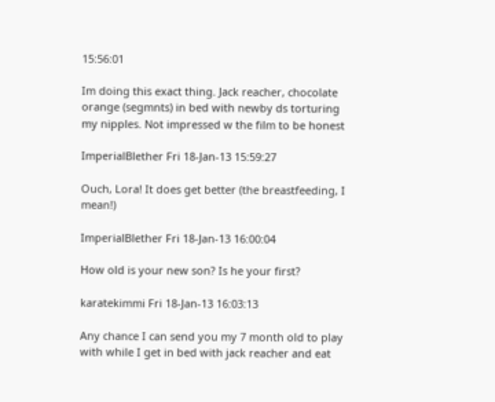15:56:01

Im doing this exact thing. Jack reacher, chocolate orange (segmnts) in bed with newby ds torturing my nipples. Not impressed w the film to be honest

ImperialBlether Fri 18-Jan-13 15:59:27

Ouch, Lora! It does get better (the breastfeeding, I mean!)

ImperialBlether Fri 18-Jan-13 16:00:04

How old is your new son? Is he your first?

karatekimmi Fri 18-Jan-13 16:03:13

Any chance I can send you my 7 month old to play with while I get in bed with jack reacher and eat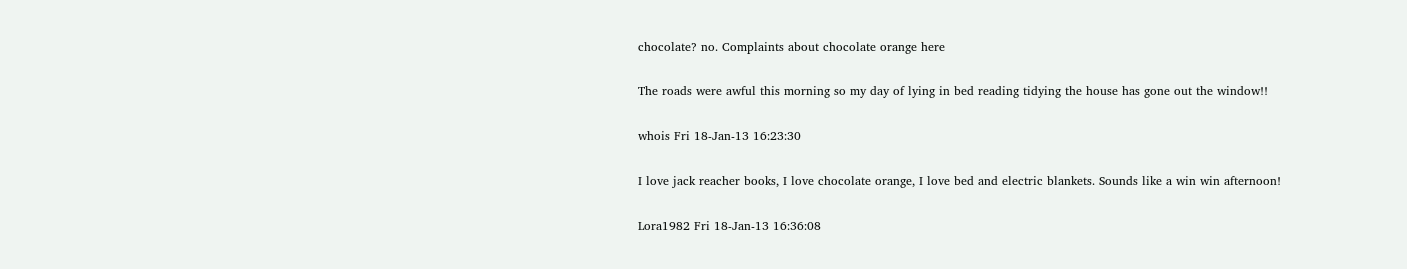chocolate? no. Complaints about chocolate orange here

The roads were awful this morning so my day of lying in bed reading tidying the house has gone out the window!!

whois Fri 18-Jan-13 16:23:30

I love jack reacher books, I love chocolate orange, I love bed and electric blankets. Sounds like a win win afternoon!

Lora1982 Fri 18-Jan-13 16:36:08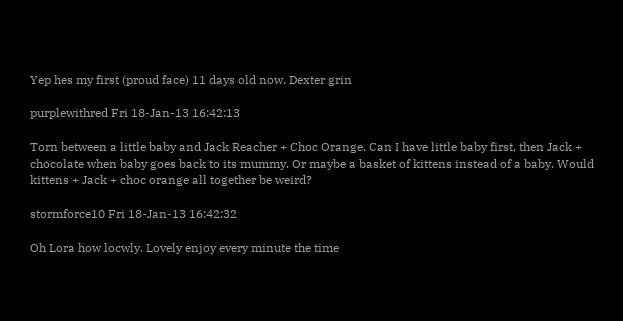Yep hes my first (proud face) 11 days old now. Dexter grin

purplewithred Fri 18-Jan-13 16:42:13

Torn between a little baby and Jack Reacher + Choc Orange. Can I have little baby first, then Jack + chocolate when baby goes back to its mummy. Or maybe a basket of kittens instead of a baby. Would kittens + Jack + choc orange all together be weird?

stormforce10 Fri 18-Jan-13 16:42:32

Oh Lora how locwly. Lovely enjoy every minute the time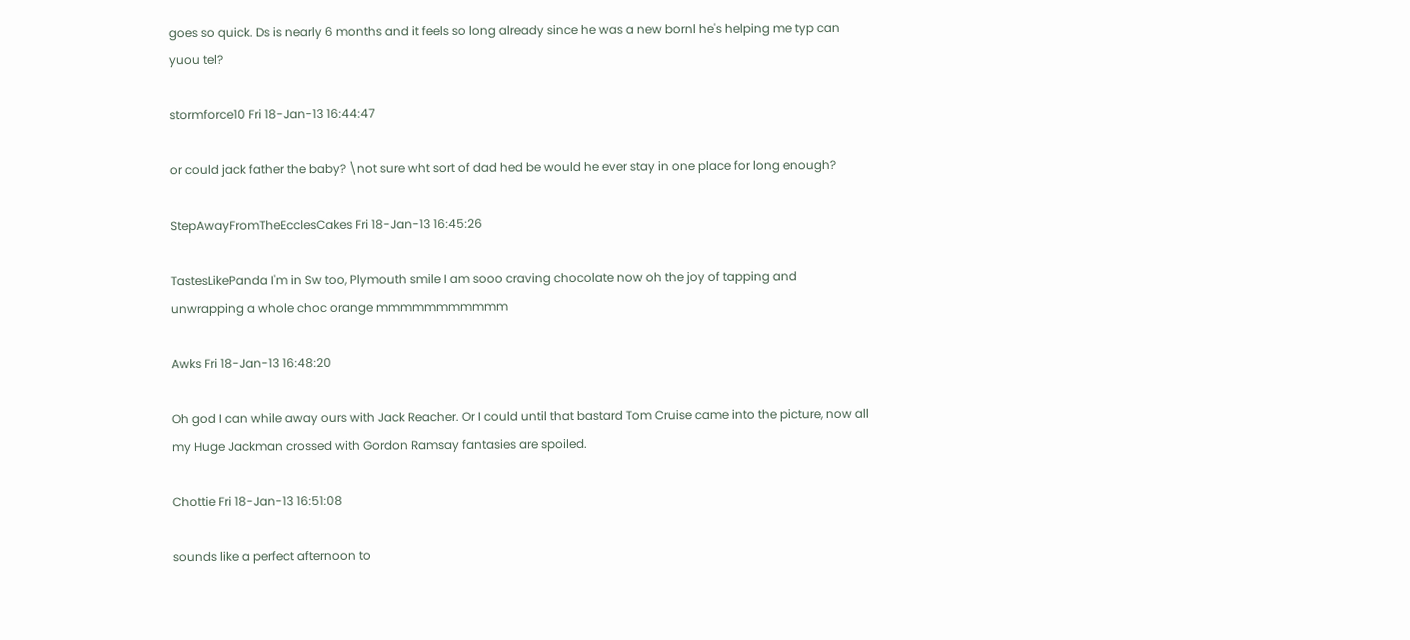goes so quick. Ds is nearly 6 months and it feels so long already since he was a new bornl he's helping me typ can yuou tel?

stormforce10 Fri 18-Jan-13 16:44:47

or could jack father the baby? \not sure wht sort of dad hed be would he ever stay in one place for long enough?

StepAwayFromTheEcclesCakes Fri 18-Jan-13 16:45:26

TastesLikePanda I'm in Sw too, Plymouth smile I am sooo craving chocolate now oh the joy of tapping and unwrapping a whole choc orange mmmmmmmmmmm

Awks Fri 18-Jan-13 16:48:20

Oh god I can while away ours with Jack Reacher. Or I could until that bastard Tom Cruise came into the picture, now all my Huge Jackman crossed with Gordon Ramsay fantasies are spoiled.

Chottie Fri 18-Jan-13 16:51:08

sounds like a perfect afternoon to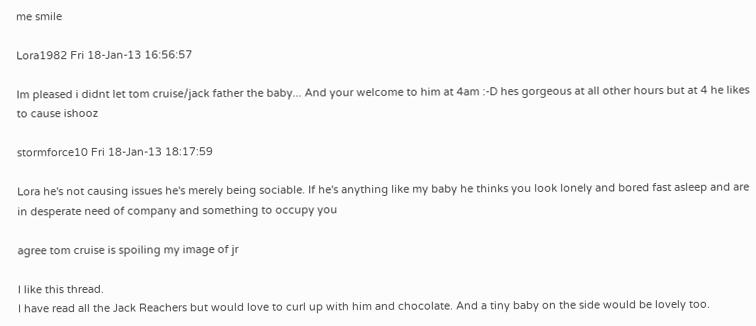me smile

Lora1982 Fri 18-Jan-13 16:56:57

Im pleased i didnt let tom cruise/jack father the baby... And your welcome to him at 4am :-D hes gorgeous at all other hours but at 4 he likes to cause ishooz

stormforce10 Fri 18-Jan-13 18:17:59

Lora he's not causing issues he's merely being sociable. If he's anything like my baby he thinks you look lonely and bored fast asleep and are in desperate need of company and something to occupy you

agree tom cruise is spoiling my image of jr

I like this thread.
I have read all the Jack Reachers but would love to curl up with him and chocolate. And a tiny baby on the side would be lovely too.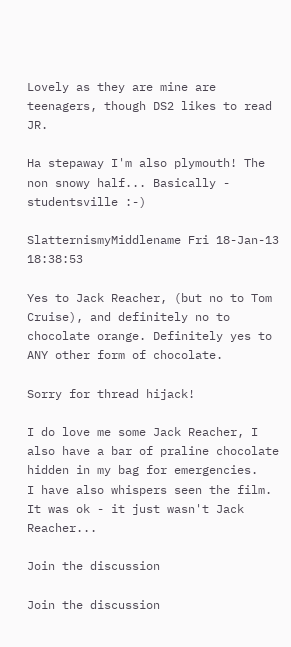Lovely as they are mine are teenagers, though DS2 likes to read JR.

Ha stepaway I'm also plymouth! The non snowy half... Basically - studentsville :-)

SlatternismyMiddlename Fri 18-Jan-13 18:38:53

Yes to Jack Reacher, (but no to Tom Cruise), and definitely no to chocolate orange. Definitely yes to ANY other form of chocolate.

Sorry for thread hijack!

I do love me some Jack Reacher, I also have a bar of praline chocolate hidden in my bag for emergencies.
I have also whispers seen the film.
It was ok - it just wasn't Jack Reacher...

Join the discussion

Join the discussion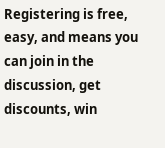Registering is free, easy, and means you can join in the discussion, get discounts, win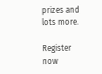prizes and lots more.

Register now